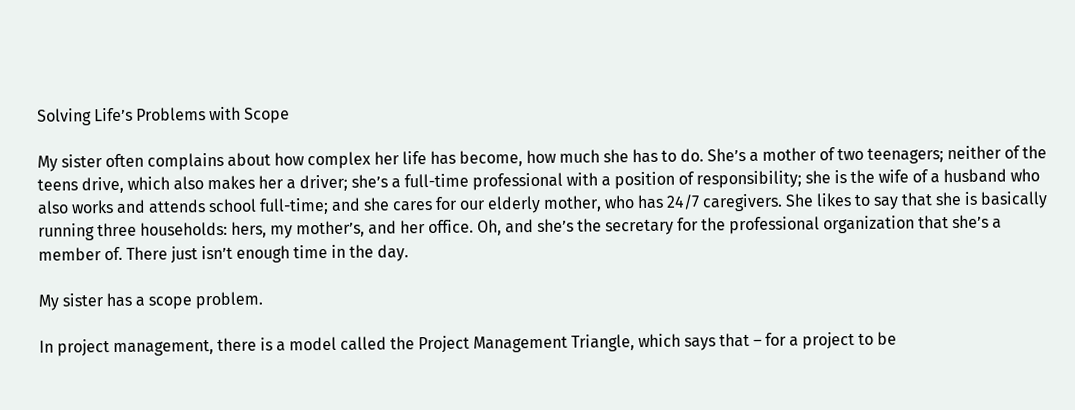Solving Life’s Problems with Scope

My sister often complains about how complex her life has become, how much she has to do. She’s a mother of two teenagers; neither of the teens drive, which also makes her a driver; she’s a full-time professional with a position of responsibility; she is the wife of a husband who also works and attends school full-time; and she cares for our elderly mother, who has 24/7 caregivers. She likes to say that she is basically running three households: hers, my mother’s, and her office. Oh, and she’s the secretary for the professional organization that she’s a member of. There just isn’t enough time in the day.

My sister has a scope problem.

In project management, there is a model called the Project Management Triangle, which says that – for a project to be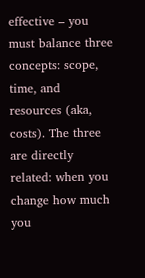effective – you must balance three concepts: scope, time, and resources (aka, costs). The three are directly related: when you change how much you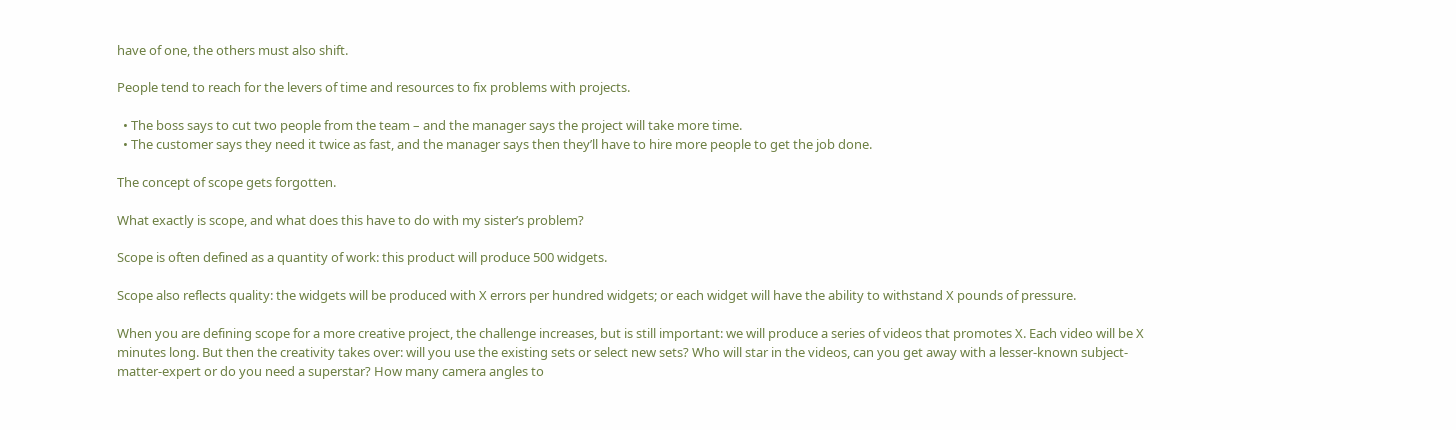have of one, the others must also shift.

People tend to reach for the levers of time and resources to fix problems with projects.

  • The boss says to cut two people from the team – and the manager says the project will take more time.
  • The customer says they need it twice as fast, and the manager says then they’ll have to hire more people to get the job done.

The concept of scope gets forgotten.

What exactly is scope, and what does this have to do with my sister’s problem?

Scope is often defined as a quantity of work: this product will produce 500 widgets.

Scope also reflects quality: the widgets will be produced with X errors per hundred widgets; or each widget will have the ability to withstand X pounds of pressure.

When you are defining scope for a more creative project, the challenge increases, but is still important: we will produce a series of videos that promotes X. Each video will be X minutes long. But then the creativity takes over: will you use the existing sets or select new sets? Who will star in the videos, can you get away with a lesser-known subject-matter-expert or do you need a superstar? How many camera angles to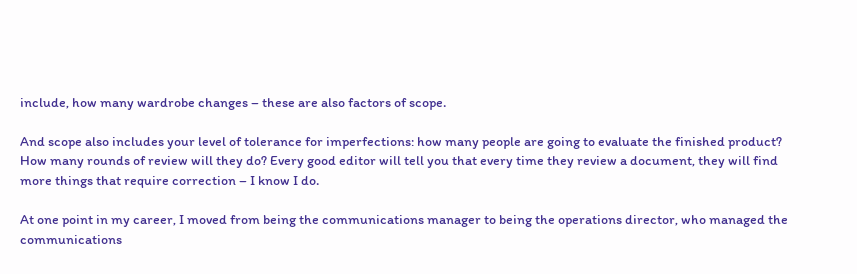include, how many wardrobe changes – these are also factors of scope.

And scope also includes your level of tolerance for imperfections: how many people are going to evaluate the finished product? How many rounds of review will they do? Every good editor will tell you that every time they review a document, they will find more things that require correction – I know I do.

At one point in my career, I moved from being the communications manager to being the operations director, who managed the communications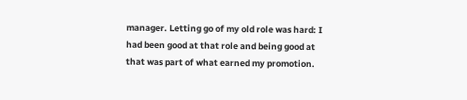manager. Letting go of my old role was hard: I had been good at that role and being good at that was part of what earned my promotion.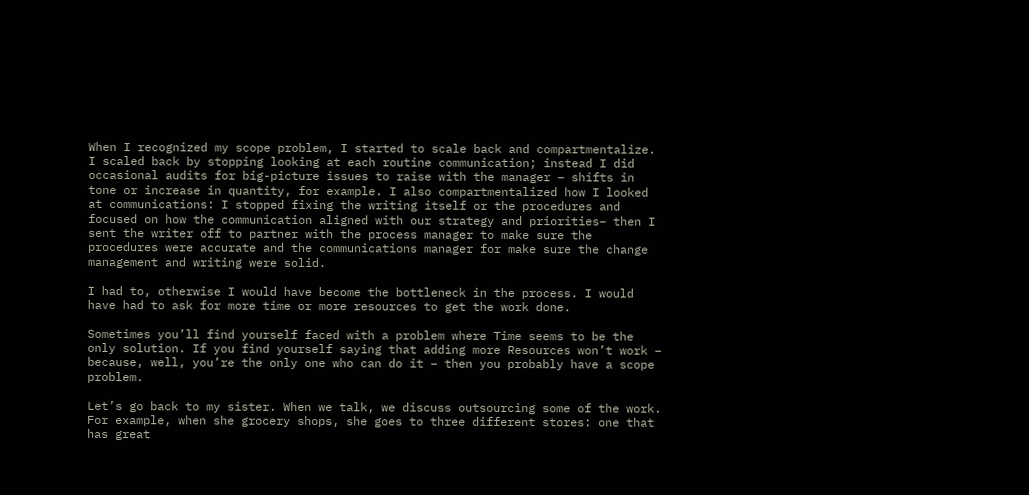When I recognized my scope problem, I started to scale back and compartmentalize. I scaled back by stopping looking at each routine communication; instead I did occasional audits for big-picture issues to raise with the manager – shifts in tone or increase in quantity, for example. I also compartmentalized how I looked at communications: I stopped fixing the writing itself or the procedures and focused on how the communication aligned with our strategy and priorities– then I sent the writer off to partner with the process manager to make sure the procedures were accurate and the communications manager for make sure the change management and writing were solid.

I had to, otherwise I would have become the bottleneck in the process. I would have had to ask for more time or more resources to get the work done.

Sometimes you’ll find yourself faced with a problem where Time seems to be the only solution. If you find yourself saying that adding more Resources won’t work – because, well, you’re the only one who can do it – then you probably have a scope problem.

Let’s go back to my sister. When we talk, we discuss outsourcing some of the work. For example, when she grocery shops, she goes to three different stores: one that has great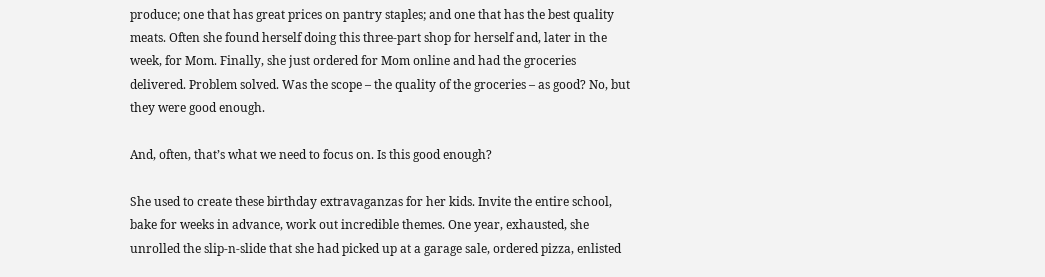produce; one that has great prices on pantry staples; and one that has the best quality meats. Often she found herself doing this three-part shop for herself and, later in the week, for Mom. Finally, she just ordered for Mom online and had the groceries delivered. Problem solved. Was the scope – the quality of the groceries – as good? No, but they were good enough.

And, often, that’s what we need to focus on. Is this good enough?

She used to create these birthday extravaganzas for her kids. Invite the entire school, bake for weeks in advance, work out incredible themes. One year, exhausted, she unrolled the slip-n-slide that she had picked up at a garage sale, ordered pizza, enlisted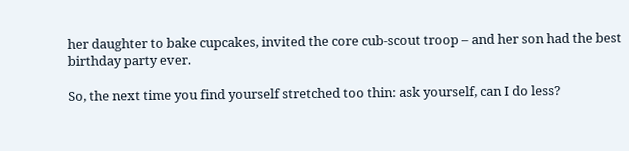her daughter to bake cupcakes, invited the core cub-scout troop – and her son had the best birthday party ever.

So, the next time you find yourself stretched too thin: ask yourself, can I do less?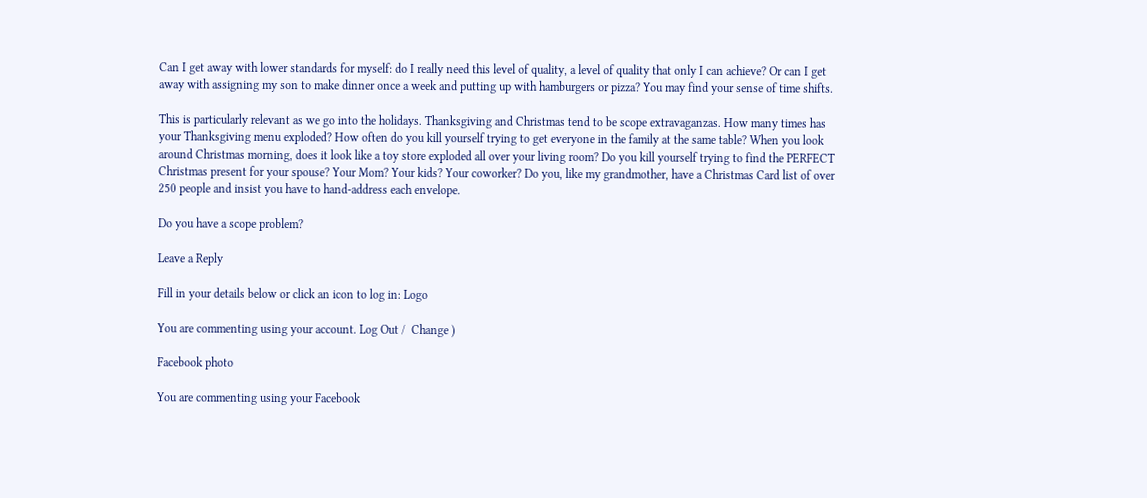Can I get away with lower standards for myself: do I really need this level of quality, a level of quality that only I can achieve? Or can I get away with assigning my son to make dinner once a week and putting up with hamburgers or pizza? You may find your sense of time shifts.

This is particularly relevant as we go into the holidays. Thanksgiving and Christmas tend to be scope extravaganzas. How many times has your Thanksgiving menu exploded? How often do you kill yourself trying to get everyone in the family at the same table? When you look around Christmas morning, does it look like a toy store exploded all over your living room? Do you kill yourself trying to find the PERFECT Christmas present for your spouse? Your Mom? Your kids? Your coworker? Do you, like my grandmother, have a Christmas Card list of over 250 people and insist you have to hand-address each envelope.

Do you have a scope problem?

Leave a Reply

Fill in your details below or click an icon to log in: Logo

You are commenting using your account. Log Out /  Change )

Facebook photo

You are commenting using your Facebook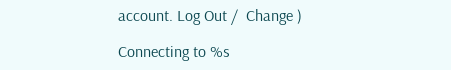account. Log Out /  Change )

Connecting to %s